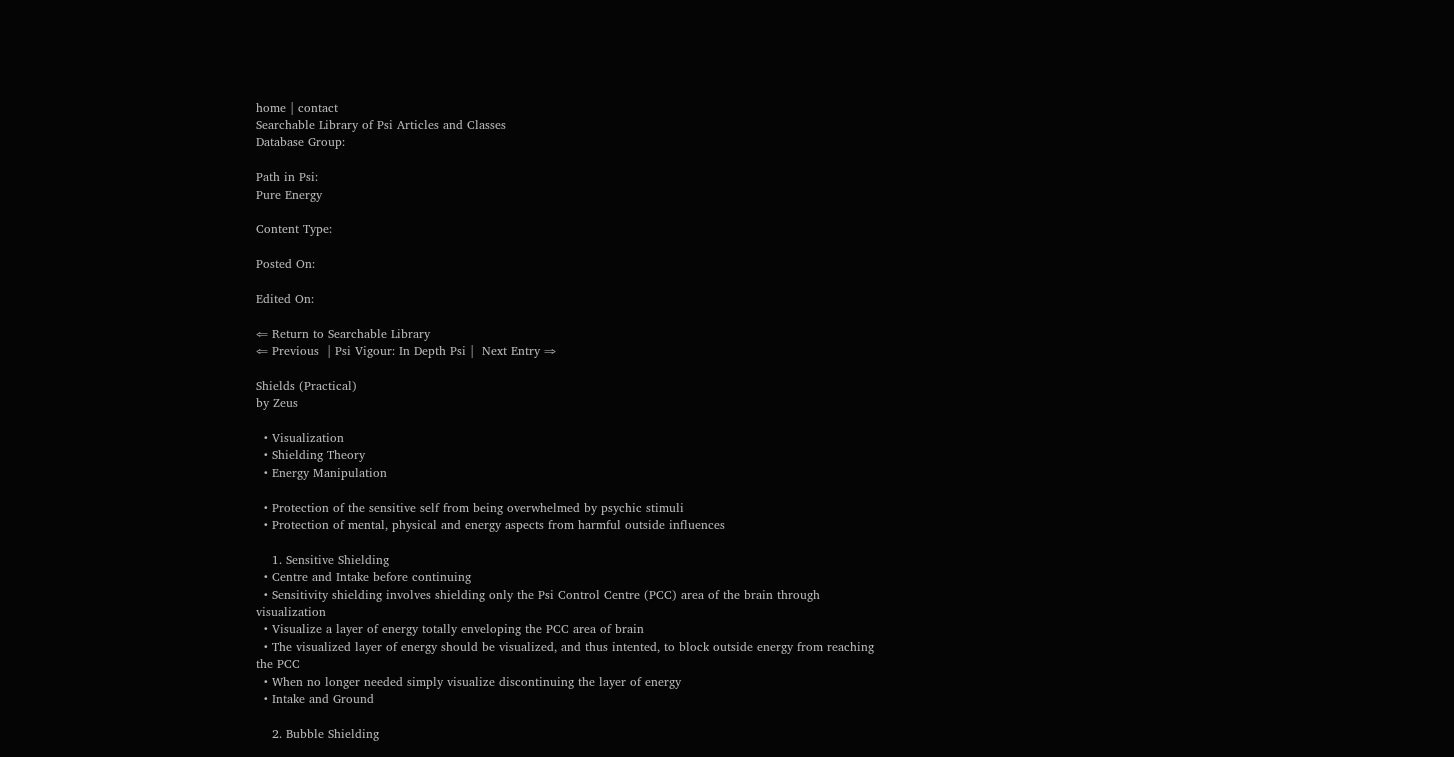home | contact
Searchable Library of Psi Articles and Classes
Database Group:

Path in Psi:
Pure Energy

Content Type:

Posted On:

Edited On:

⇐ Return to Searchable Library
⇐ Previous  | Psi Vigour: In Depth Psi |  Next Entry ⇒

Shields (Practical)
by Zeus

  • Visualization
  • Shielding Theory
  • Energy Manipulation

  • Protection of the sensitive self from being overwhelmed by psychic stimuli
  • Protection of mental, physical and energy aspects from harmful outside influences

    1. Sensitive Shielding
  • Centre and Intake before continuing
  • Sensitivity shielding involves shielding only the Psi Control Centre (PCC) area of the brain through visualization
  • Visualize a layer of energy totally enveloping the PCC area of brain
  • The visualized layer of energy should be visualized, and thus intented, to block outside energy from reaching the PCC
  • When no longer needed simply visualize discontinuing the layer of energy
  • Intake and Ground

    2. Bubble Shielding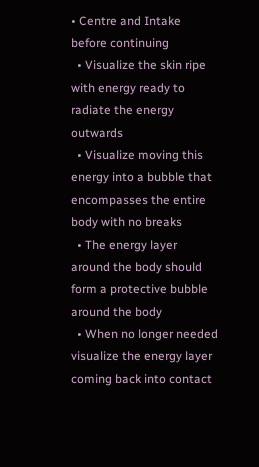• Centre and Intake before continuing
  • Visualize the skin ripe with energy ready to radiate the energy outwards
  • Visualize moving this energy into a bubble that encompasses the entire body with no breaks
  • The energy layer around the body should form a protective bubble around the body
  • When no longer needed visualize the energy layer coming back into contact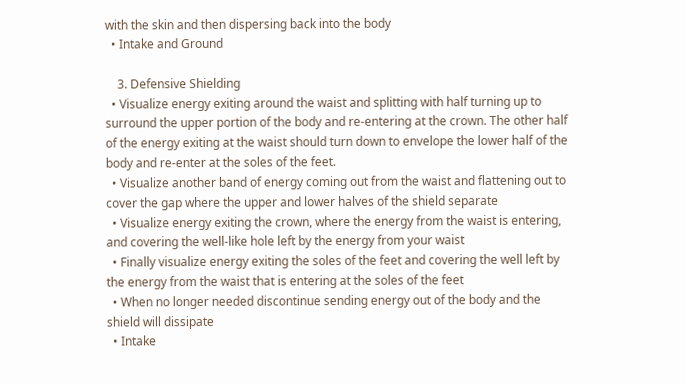with the skin and then dispersing back into the body
  • Intake and Ground

    3. Defensive Shielding
  • Visualize energy exiting around the waist and splitting with half turning up to surround the upper portion of the body and re-entering at the crown. The other half of the energy exiting at the waist should turn down to envelope the lower half of the body and re-enter at the soles of the feet.
  • Visualize another band of energy coming out from the waist and flattening out to cover the gap where the upper and lower halves of the shield separate
  • Visualize energy exiting the crown, where the energy from the waist is entering, and covering the well-like hole left by the energy from your waist
  • Finally visualize energy exiting the soles of the feet and covering the well left by the energy from the waist that is entering at the soles of the feet
  • When no longer needed discontinue sending energy out of the body and the shield will dissipate
  • Intake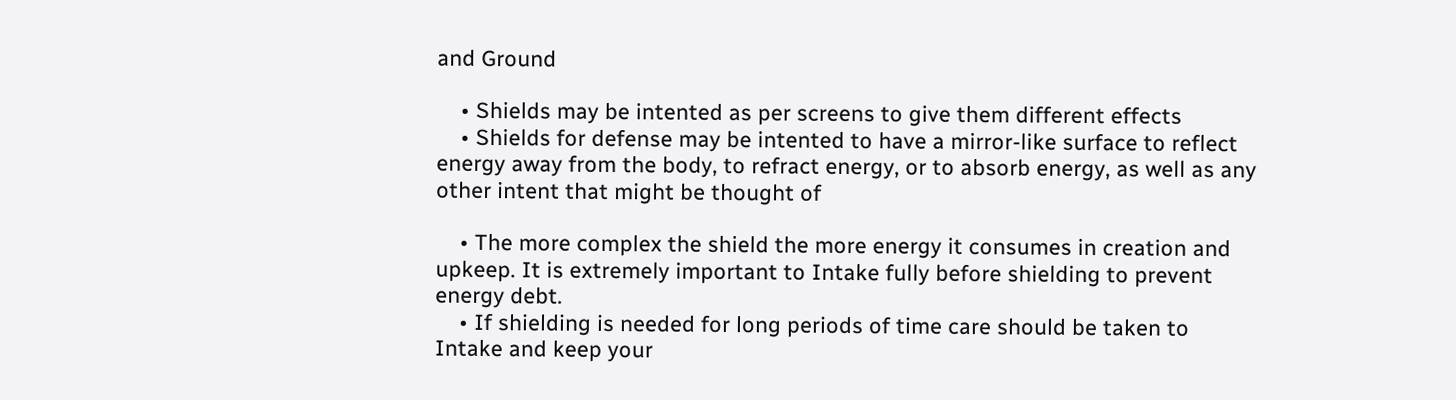and Ground

    • Shields may be intented as per screens to give them different effects
    • Shields for defense may be intented to have a mirror-like surface to reflect energy away from the body, to refract energy, or to absorb energy, as well as any other intent that might be thought of

    • The more complex the shield the more energy it consumes in creation and upkeep. It is extremely important to Intake fully before shielding to prevent energy debt.
    • If shielding is needed for long periods of time care should be taken to Intake and keep your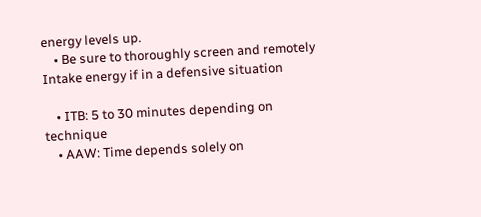energy levels up.
    • Be sure to thoroughly screen and remotely Intake energy if in a defensive situation

    • ITB: 5 to 30 minutes depending on technique
    • AAW: Time depends solely on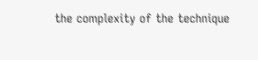the complexity of the technique